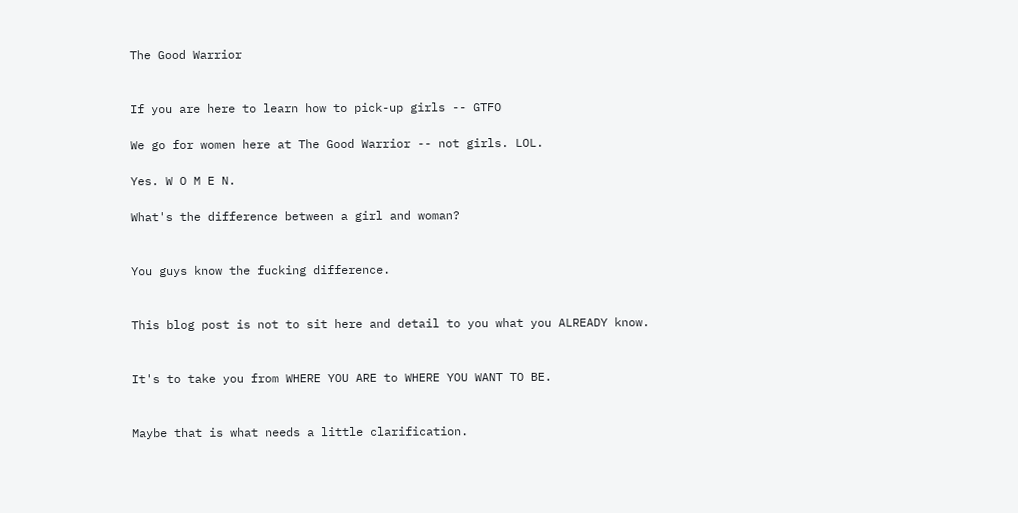The Good Warrior


If you are here to learn how to pick-up girls -- GTFO

We go for women here at The Good Warrior -- not girls. LOL.

Yes. W O M E N.

What's the difference between a girl and woman?


You guys know the fucking difference.


This blog post is not to sit here and detail to you what you ALREADY know.


It's to take you from WHERE YOU ARE to WHERE YOU WANT TO BE.


Maybe that is what needs a little clarification.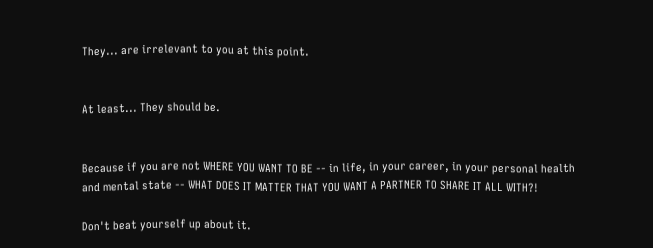They... are irrelevant to you at this point.


At least... They should be.


Because if you are not WHERE YOU WANT TO BE -- in life, in your career, in your personal health and mental state -- WHAT DOES IT MATTER THAT YOU WANT A PARTNER TO SHARE IT ALL WITH?!

Don't beat yourself up about it.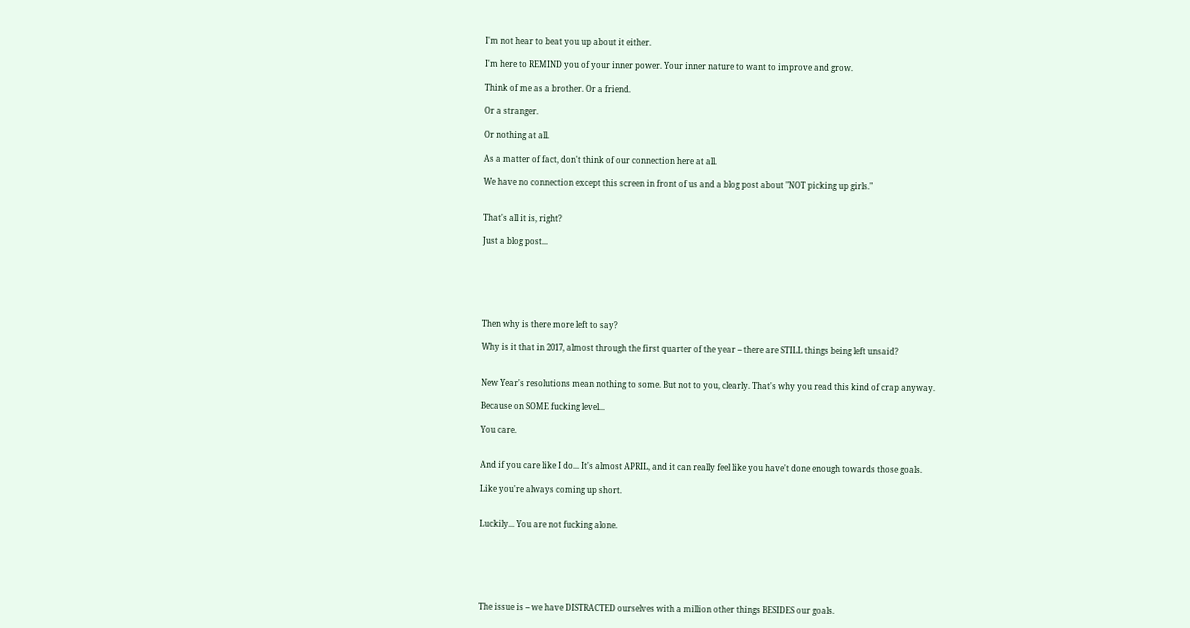I'm not hear to beat you up about it either.

I'm here to REMIND you of your inner power. Your inner nature to want to improve and grow.

Think of me as a brother. Or a friend.

Or a stranger.

Or nothing at all.

As a matter of fact, don't think of our connection here at all.

We have no connection except this screen in front of us and a blog post about "NOT picking up girls."


That's all it is, right?

Just a blog post...






Then why is there more left to say?

Why is it that in 2017, almost through the first quarter of the year -- there are STILL things being left unsaid?


New Year's resolutions mean nothing to some. But not to you, clearly. That's why you read this kind of crap anyway.

Because on SOME fucking level...

You care.


And if you care like I do... It's almost APRIL, and it can really feel like you have't done enough towards those goals.

Like you're always coming up short.


Luckily... You are not fucking alone.






The issue is -- we have DISTRACTED ourselves with a million other things BESIDES our goals.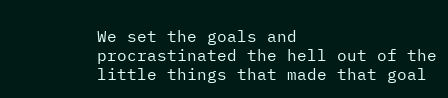We set the goals and procrastinated the hell out of the little things that made that goal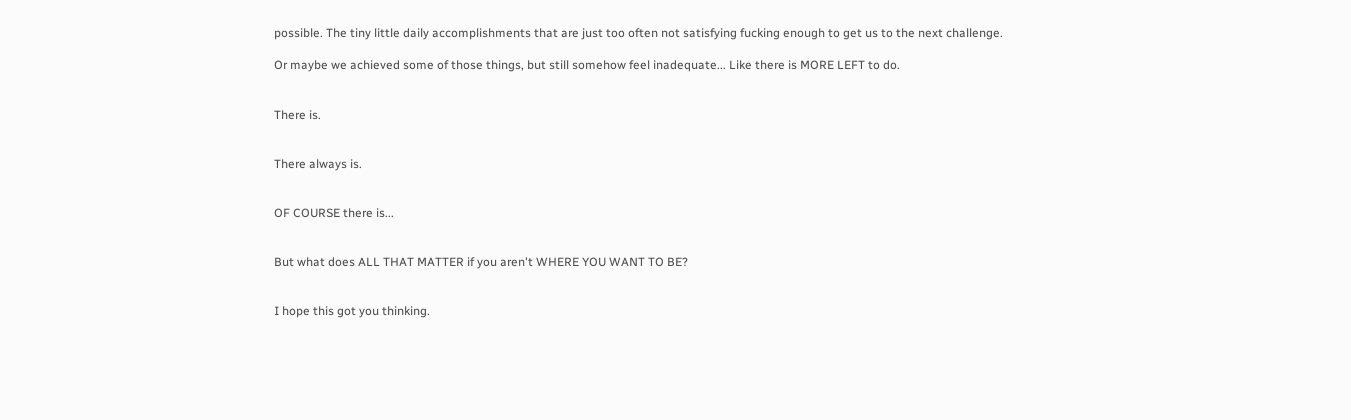possible. The tiny little daily accomplishments that are just too often not satisfying fucking enough to get us to the next challenge.

Or maybe we achieved some of those things, but still somehow feel inadequate... Like there is MORE LEFT to do.


There is.


There always is.


OF COURSE there is...


But what does ALL THAT MATTER if you aren't WHERE YOU WANT TO BE?


I hope this got you thinking.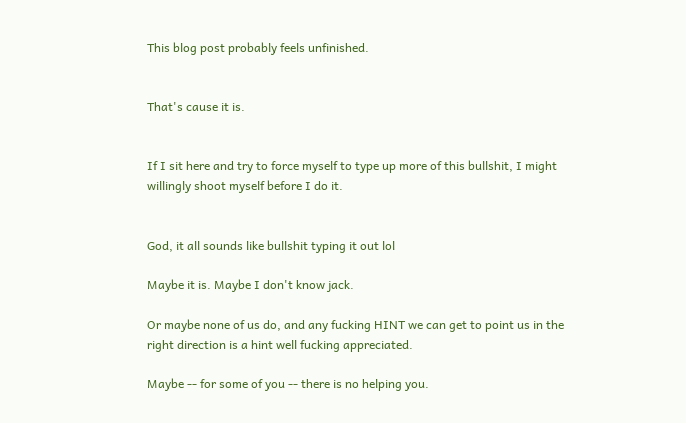This blog post probably feels unfinished.


That's cause it is.


If I sit here and try to force myself to type up more of this bullshit, I might willingly shoot myself before I do it.


God, it all sounds like bullshit typing it out lol

Maybe it is. Maybe I don't know jack.

Or maybe none of us do, and any fucking HINT we can get to point us in the right direction is a hint well fucking appreciated.

Maybe -- for some of you -- there is no helping you.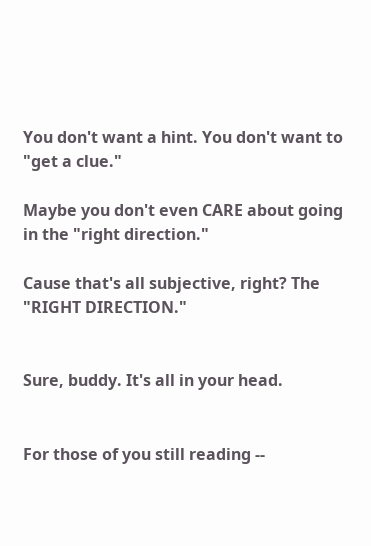You don't want a hint. You don't want to "get a clue."

Maybe you don't even CARE about going in the "right direction."

Cause that's all subjective, right? The "RIGHT DIRECTION."


Sure, buddy. It's all in your head.


For those of you still reading --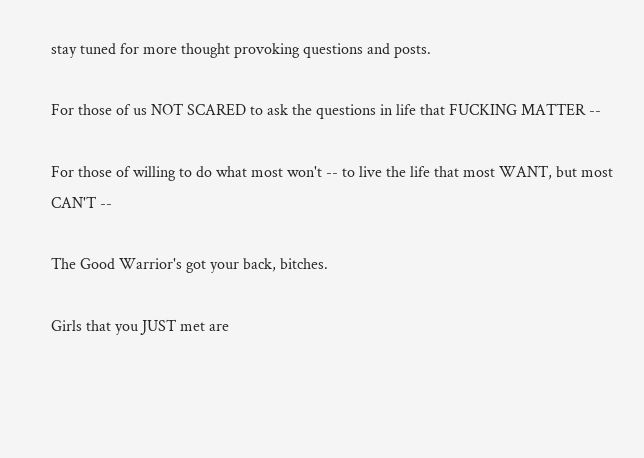stay tuned for more thought provoking questions and posts.

For those of us NOT SCARED to ask the questions in life that FUCKING MATTER --

For those of willing to do what most won't -- to live the life that most WANT, but most CAN'T --

The Good Warrior's got your back, bitches.

Girls that you JUST met are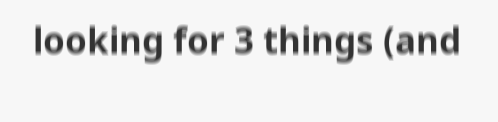looking for 3 things (and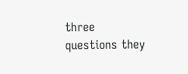three questions they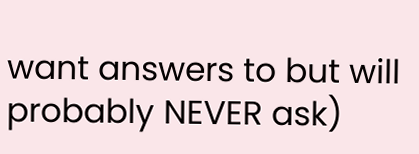want answers to but will probably NEVER ask)